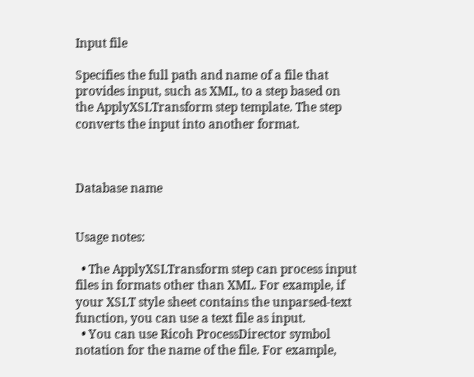Input file

Specifies the full path and name of a file that provides input, such as XML, to a step based on the ApplyXSLTransform step template. The step converts the input into another format.



Database name


Usage notes:

  • The ApplyXSLTransform step can process input files in formats other than XML. For example, if your XSLT style sheet contains the unparsed-text function, you can use a text file as input.
  • You can use Ricoh ProcessDirector symbol notation for the name of the file. For example,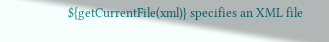${getCurrentFile(xml)} specifies an XML file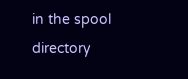in the spool directory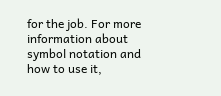for the job. For more information about symbol notation and how to use it,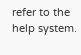refer to the help system.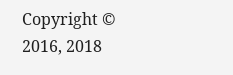Copyright © 2016, 2018